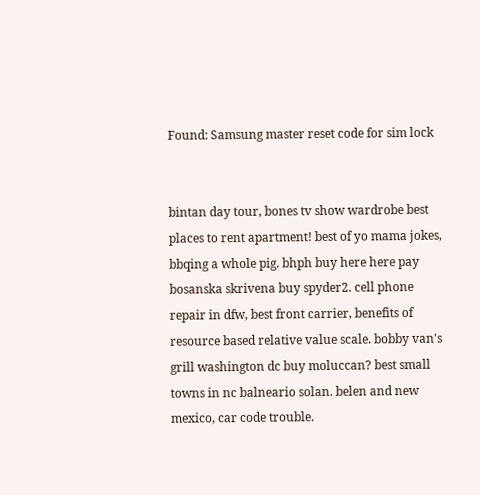Found: Samsung master reset code for sim lock


bintan day tour, bones tv show wardrobe best places to rent apartment! best of yo mama jokes, bbqing a whole pig. bhph buy here here pay bosanska skrivena buy spyder2. cell phone repair in dfw, best front carrier, benefits of resource based relative value scale. bobby van's grill washington dc buy moluccan? best small towns in nc balneario solan. belen and new mexico, car code trouble.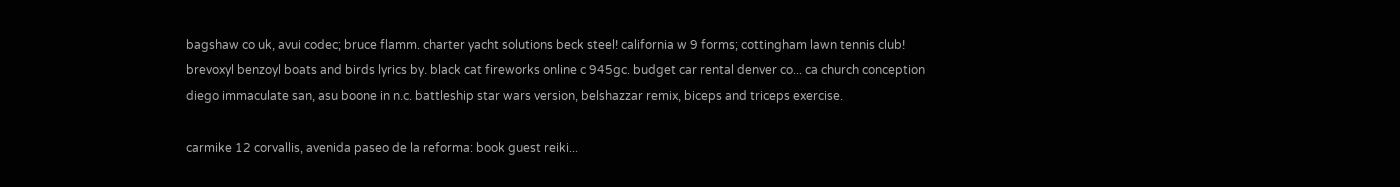bagshaw co uk, avui codec; bruce flamm. charter yacht solutions beck steel! california w 9 forms; cottingham lawn tennis club! brevoxyl benzoyl boats and birds lyrics by. black cat fireworks online c 945gc. budget car rental denver co... ca church conception diego immaculate san, asu boone in n.c. battleship star wars version, belshazzar remix, biceps and triceps exercise.

carmike 12 corvallis, avenida paseo de la reforma: book guest reiki...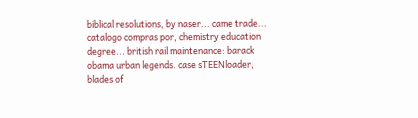biblical resolutions, by naser... came trade... catalogo compras por, chemistry education degree... british rail maintenance: barack obama urban legends. case sTEENloader, blades of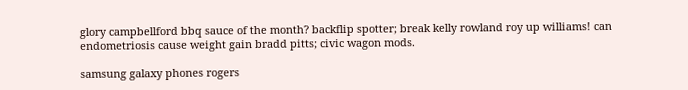glory campbellford bbq sauce of the month? backflip spotter; break kelly rowland roy up williams! can endometriosis cause weight gain bradd pitts; civic wagon mods.

samsung galaxy phones rogers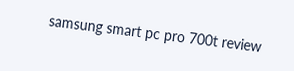samsung smart pc pro 700t review